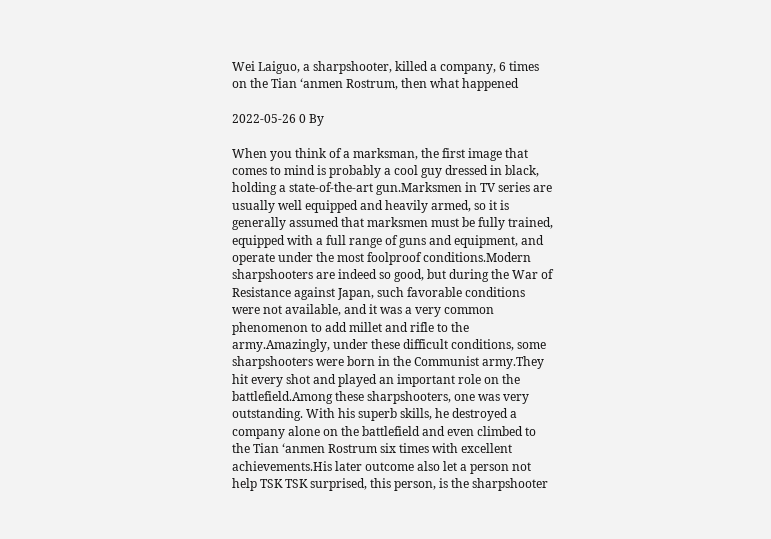Wei Laiguo, a sharpshooter, killed a company, 6 times on the Tian ‘anmen Rostrum, then what happened

2022-05-26 0 By

When you think of a marksman, the first image that comes to mind is probably a cool guy dressed in black, holding a state-of-the-art gun.Marksmen in TV series are usually well equipped and heavily armed, so it is generally assumed that marksmen must be fully trained, equipped with a full range of guns and equipment, and operate under the most foolproof conditions.Modern sharpshooters are indeed so good, but during the War of Resistance against Japan, such favorable conditions were not available, and it was a very common phenomenon to add millet and rifle to the army.Amazingly, under these difficult conditions, some sharpshooters were born in the Communist army.They hit every shot and played an important role on the battlefield.Among these sharpshooters, one was very outstanding. With his superb skills, he destroyed a company alone on the battlefield and even climbed to the Tian ‘anmen Rostrum six times with excellent achievements.His later outcome also let a person not help TSK TSK surprised, this person, is the sharpshooter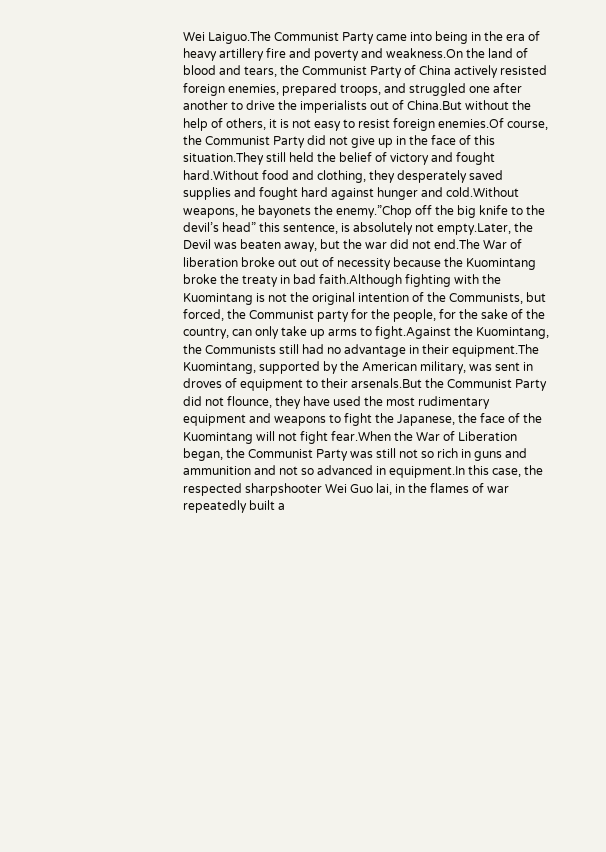Wei Laiguo.The Communist Party came into being in the era of heavy artillery fire and poverty and weakness.On the land of blood and tears, the Communist Party of China actively resisted foreign enemies, prepared troops, and struggled one after another to drive the imperialists out of China.But without the help of others, it is not easy to resist foreign enemies.Of course, the Communist Party did not give up in the face of this situation.They still held the belief of victory and fought hard.Without food and clothing, they desperately saved supplies and fought hard against hunger and cold.Without weapons, he bayonets the enemy.”Chop off the big knife to the devil’s head” this sentence, is absolutely not empty.Later, the Devil was beaten away, but the war did not end.The War of liberation broke out out of necessity because the Kuomintang broke the treaty in bad faith.Although fighting with the Kuomintang is not the original intention of the Communists, but forced, the Communist party for the people, for the sake of the country, can only take up arms to fight.Against the Kuomintang, the Communists still had no advantage in their equipment.The Kuomintang, supported by the American military, was sent in droves of equipment to their arsenals.But the Communist Party did not flounce, they have used the most rudimentary equipment and weapons to fight the Japanese, the face of the Kuomintang will not fight fear.When the War of Liberation began, the Communist Party was still not so rich in guns and ammunition and not so advanced in equipment.In this case, the respected sharpshooter Wei Guo lai, in the flames of war repeatedly built a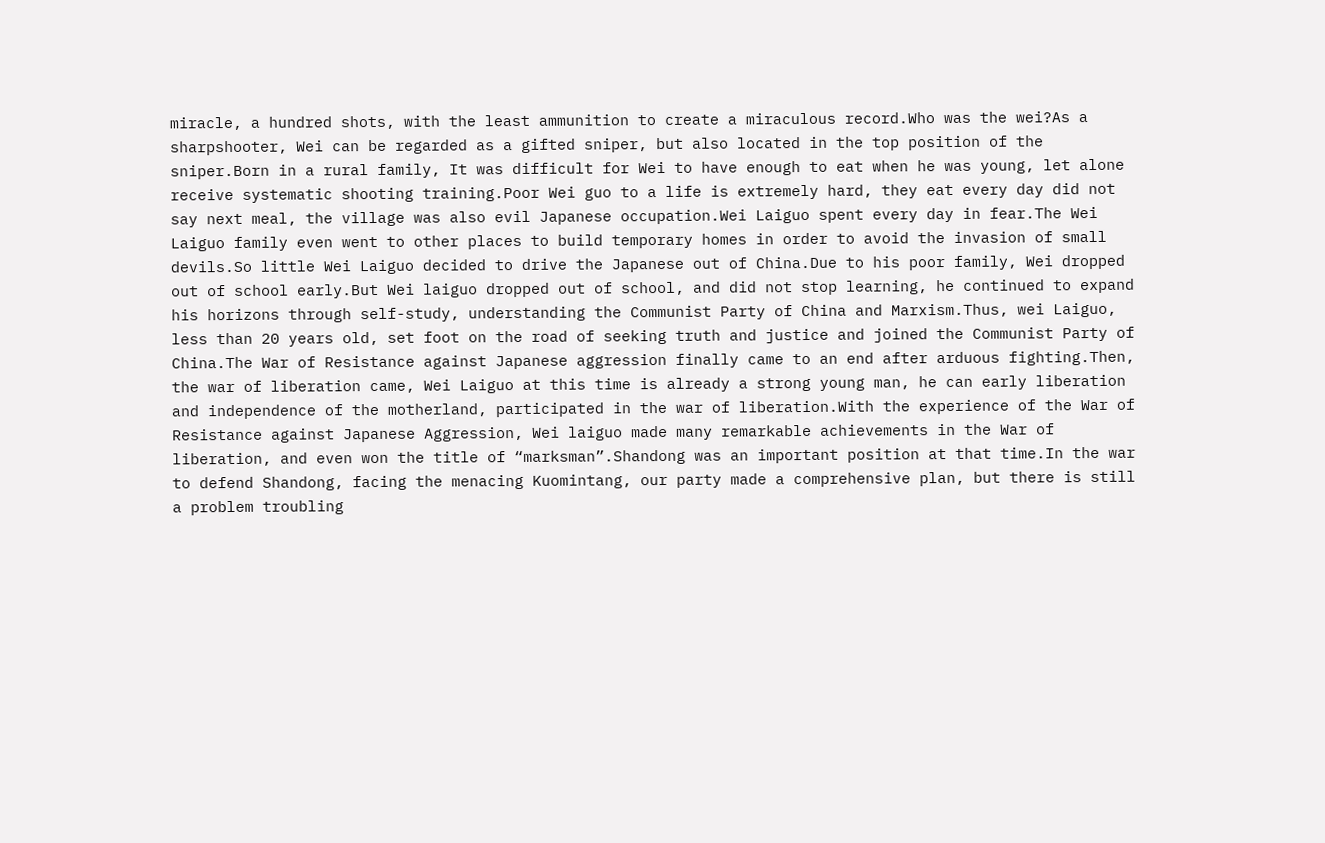miracle, a hundred shots, with the least ammunition to create a miraculous record.Who was the wei?As a sharpshooter, Wei can be regarded as a gifted sniper, but also located in the top position of the sniper.Born in a rural family, It was difficult for Wei to have enough to eat when he was young, let alone receive systematic shooting training.Poor Wei guo to a life is extremely hard, they eat every day did not say next meal, the village was also evil Japanese occupation.Wei Laiguo spent every day in fear.The Wei Laiguo family even went to other places to build temporary homes in order to avoid the invasion of small devils.So little Wei Laiguo decided to drive the Japanese out of China.Due to his poor family, Wei dropped out of school early.But Wei laiguo dropped out of school, and did not stop learning, he continued to expand his horizons through self-study, understanding the Communist Party of China and Marxism.Thus, wei Laiguo, less than 20 years old, set foot on the road of seeking truth and justice and joined the Communist Party of China.The War of Resistance against Japanese aggression finally came to an end after arduous fighting.Then, the war of liberation came, Wei Laiguo at this time is already a strong young man, he can early liberation and independence of the motherland, participated in the war of liberation.With the experience of the War of Resistance against Japanese Aggression, Wei laiguo made many remarkable achievements in the War of liberation, and even won the title of “marksman”.Shandong was an important position at that time.In the war to defend Shandong, facing the menacing Kuomintang, our party made a comprehensive plan, but there is still a problem troubling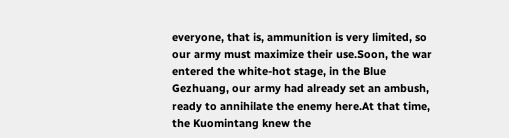everyone, that is, ammunition is very limited, so our army must maximize their use.Soon, the war entered the white-hot stage, in the Blue Gezhuang, our army had already set an ambush, ready to annihilate the enemy here.At that time, the Kuomintang knew the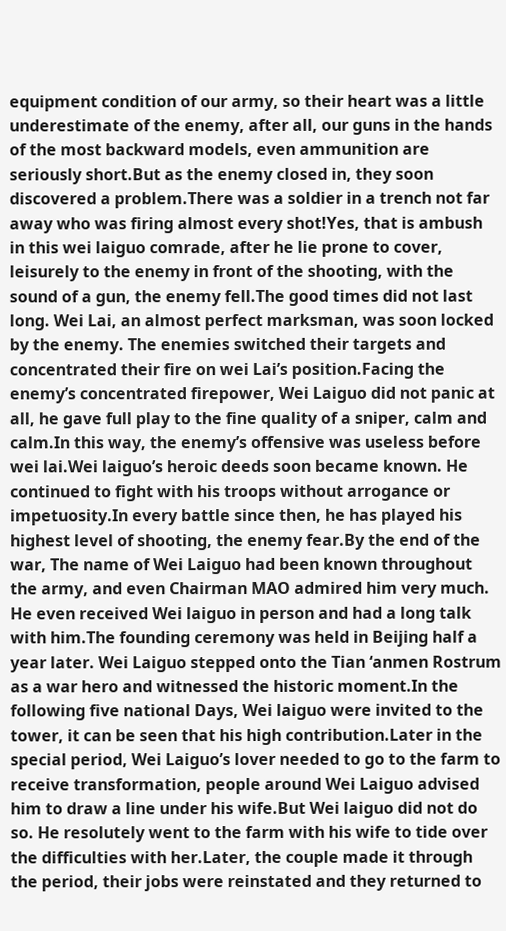equipment condition of our army, so their heart was a little underestimate of the enemy, after all, our guns in the hands of the most backward models, even ammunition are seriously short.But as the enemy closed in, they soon discovered a problem.There was a soldier in a trench not far away who was firing almost every shot!Yes, that is ambush in this wei laiguo comrade, after he lie prone to cover, leisurely to the enemy in front of the shooting, with the sound of a gun, the enemy fell.The good times did not last long. Wei Lai, an almost perfect marksman, was soon locked by the enemy. The enemies switched their targets and concentrated their fire on wei Lai’s position.Facing the enemy’s concentrated firepower, Wei Laiguo did not panic at all, he gave full play to the fine quality of a sniper, calm and calm.In this way, the enemy’s offensive was useless before wei lai.Wei laiguo’s heroic deeds soon became known. He continued to fight with his troops without arrogance or impetuosity.In every battle since then, he has played his highest level of shooting, the enemy fear.By the end of the war, The name of Wei Laiguo had been known throughout the army, and even Chairman MAO admired him very much. He even received Wei laiguo in person and had a long talk with him.The founding ceremony was held in Beijing half a year later. Wei Laiguo stepped onto the Tian ‘anmen Rostrum as a war hero and witnessed the historic moment.In the following five national Days, Wei laiguo were invited to the tower, it can be seen that his high contribution.Later in the special period, Wei Laiguo’s lover needed to go to the farm to receive transformation, people around Wei Laiguo advised him to draw a line under his wife.But Wei laiguo did not do so. He resolutely went to the farm with his wife to tide over the difficulties with her.Later, the couple made it through the period, their jobs were reinstated and they returned to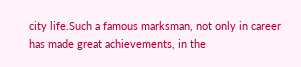city life.Such a famous marksman, not only in career has made great achievements, in the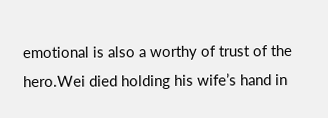emotional is also a worthy of trust of the hero.Wei died holding his wife’s hand in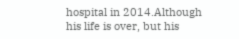hospital in 2014.Although his life is over, but his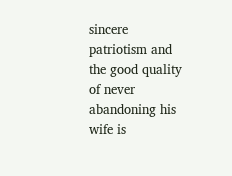sincere patriotism and the good quality of never abandoning his wife is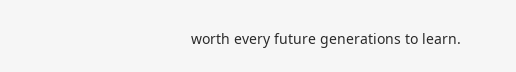worth every future generations to learn.